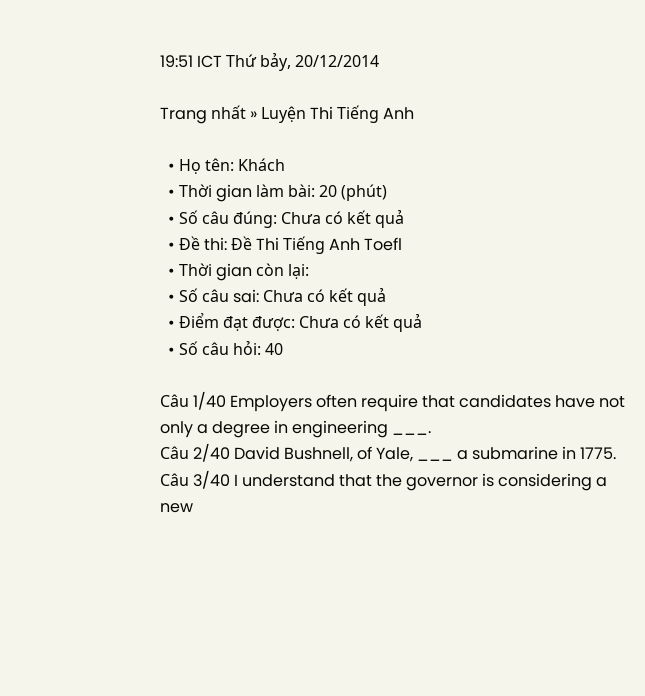19:51 ICT Thứ bảy, 20/12/2014

Trang nhất » Luyện Thi Tiếng Anh

  • Họ tên: Khách
  • Thời gian làm bài: 20 (phút)
  • Số câu đúng: Chưa có kết quả
  • Đề thi: Đề Thi Tiếng Anh Toefl
  • Thời gian còn lại:
  • Số câu sai: Chưa có kết quả
  • Điểm đạt được: Chưa có kết quả
  • Số câu hỏi: 40

Câu 1/40 Employers often require that candidates have not only a degree in engineering ___.
Câu 2/40 David Bushnell, of Yale, ___ a submarine in 1775.
Câu 3/40 I understand that the governor is considering a new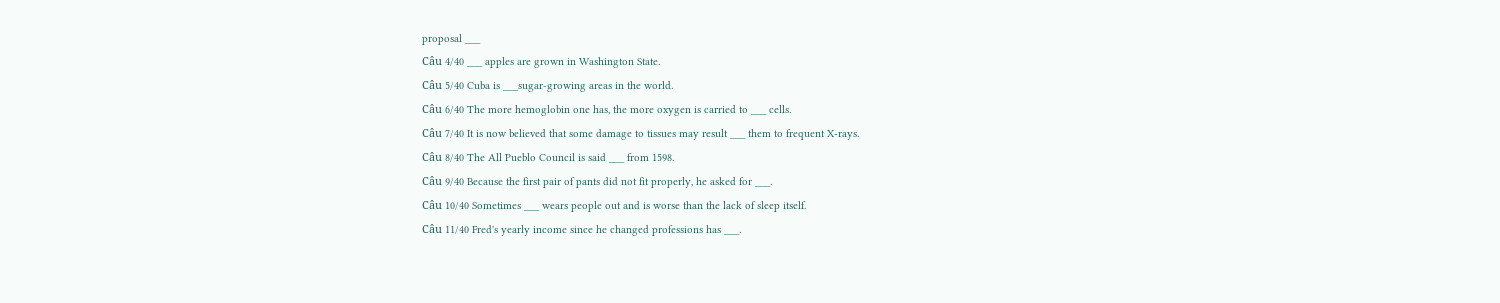proposal ___
Câu 4/40 ___ apples are grown in Washington State.
Câu 5/40 Cuba is ___sugar-growing areas in the world.
Câu 6/40 The more hemoglobin one has, the more oxygen is carried to ___ cells.
Câu 7/40 It is now believed that some damage to tissues may result ___ them to frequent X-rays.
Câu 8/40 The All Pueblo Council is said ___ from 1598.
Câu 9/40 Because the first pair of pants did not fit properly, he asked for ___.
Câu 10/40 Sometimes ___ wears people out and is worse than the lack of sleep itself.
Câu 11/40 Fred's yearly income since he changed professions has ___.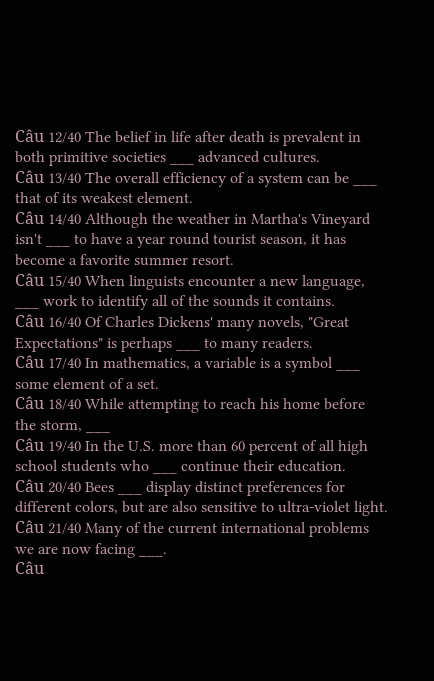Câu 12/40 The belief in life after death is prevalent in both primitive societies ___ advanced cultures.
Câu 13/40 The overall efficiency of a system can be ___ that of its weakest element.
Câu 14/40 Although the weather in Martha's Vineyard isn't ___ to have a year round tourist season, it has become a favorite summer resort.
Câu 15/40 When linguists encounter a new language, ___ work to identify all of the sounds it contains.
Câu 16/40 Of Charles Dickens' many novels, "Great Expectations" is perhaps ___ to many readers.
Câu 17/40 In mathematics, a variable is a symbol ___ some element of a set.
Câu 18/40 While attempting to reach his home before the storm, ___
Câu 19/40 In the U.S. more than 60 percent of all high school students who ___ continue their education.
Câu 20/40 Bees ___ display distinct preferences for different colors, but are also sensitive to ultra-violet light.
Câu 21/40 Many of the current international problems we are now facing ___.
Câu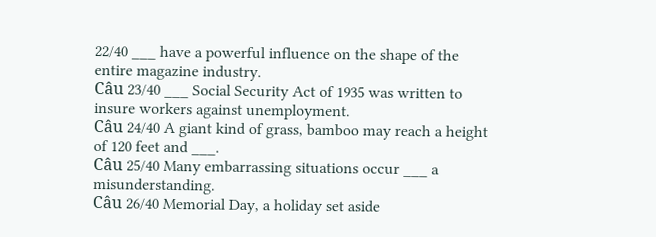22/40 ___ have a powerful influence on the shape of the entire magazine industry.
Câu 23/40 ___ Social Security Act of 1935 was written to insure workers against unemployment.
Câu 24/40 A giant kind of grass, bamboo may reach a height of 120 feet and ___.
Câu 25/40 Many embarrassing situations occur ___ a misunderstanding.
Câu 26/40 Memorial Day, a holiday set aside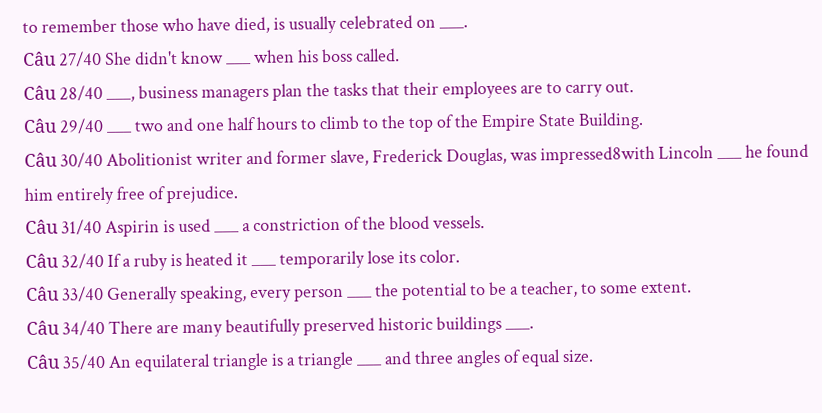to remember those who have died, is usually celebrated on ___.
Câu 27/40 She didn't know ___ when his boss called.
Câu 28/40 ___, business managers plan the tasks that their employees are to carry out.
Câu 29/40 ___ two and one half hours to climb to the top of the Empire State Building.
Câu 30/40 Abolitionist writer and former slave, Frederick Douglas, was impressed8with Lincoln ___ he found him entirely free of prejudice.
Câu 31/40 Aspirin is used ___ a constriction of the blood vessels.
Câu 32/40 If a ruby is heated it ___ temporarily lose its color.
Câu 33/40 Generally speaking, every person ___ the potential to be a teacher, to some extent.
Câu 34/40 There are many beautifully preserved historic buildings ___.
Câu 35/40 An equilateral triangle is a triangle ___ and three angles of equal size.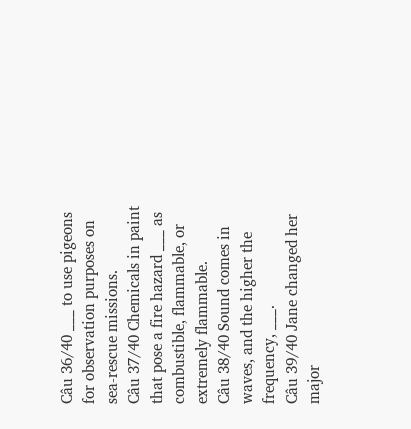Câu 36/40 ___ to use pigeons for observation purposes on sea-rescue missions.
Câu 37/40 Chemicals in paint that pose a fire hazard ___ as combustible, flammable, or extremely flammable.
Câu 38/40 Sound comes in waves, and the higher the frequency, ___.
Câu 39/40 Jane changed her major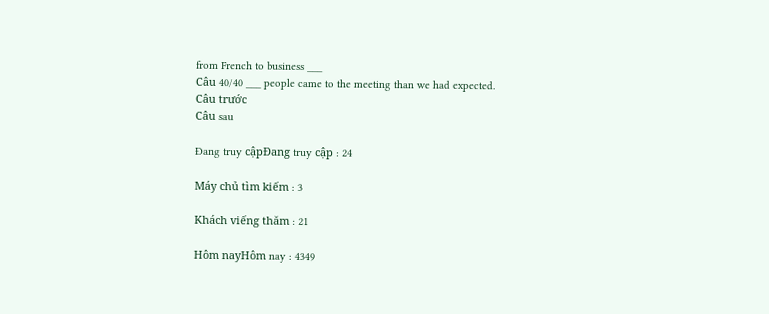from French to business ___
Câu 40/40 ___ people came to the meeting than we had expected.
Câu trước
Câu sau

Đang truy cậpĐang truy cập : 24

Máy chủ tìm kiếm : 3

Khách viếng thăm : 21

Hôm nayHôm nay : 4349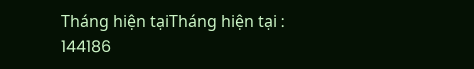Tháng hiện tạiTháng hiện tại : 144186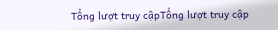Tổng lượt truy cậpTổng lượt truy cập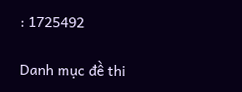: 1725492

Danh mục đề thi